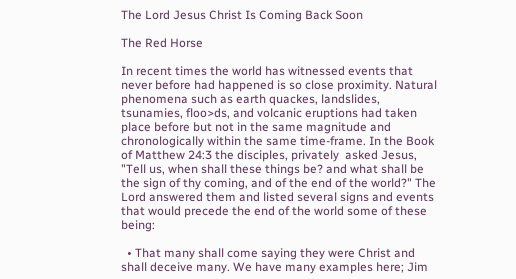The Lord Jesus Christ Is Coming Back Soon

The Red Horse

In recent times the world has witnessed events that never before had happened is so close proximity. Natural phenomena such as earth quackes, landslides, tsunamies, floo>ds, and volcanic eruptions had taken place before but not in the same magnitude and chronologically within the same time-frame. In the Book of Matthew 24:3 the disciples, privately  asked Jesus, "Tell us, when shall these things be? and what shall be the sign of thy coming, and of the end of the world?" The Lord answered them and listed several signs and events that would precede the end of the world some of these being:

  • That many shall come saying they were Christ and shall deceive many. We have many examples here; Jim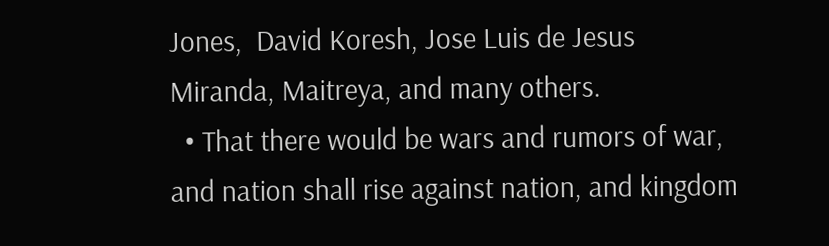Jones,  David Koresh, Jose Luis de Jesus Miranda, Maitreya, and many others.
  • That there would be wars and rumors of war, and nation shall rise against nation, and kingdom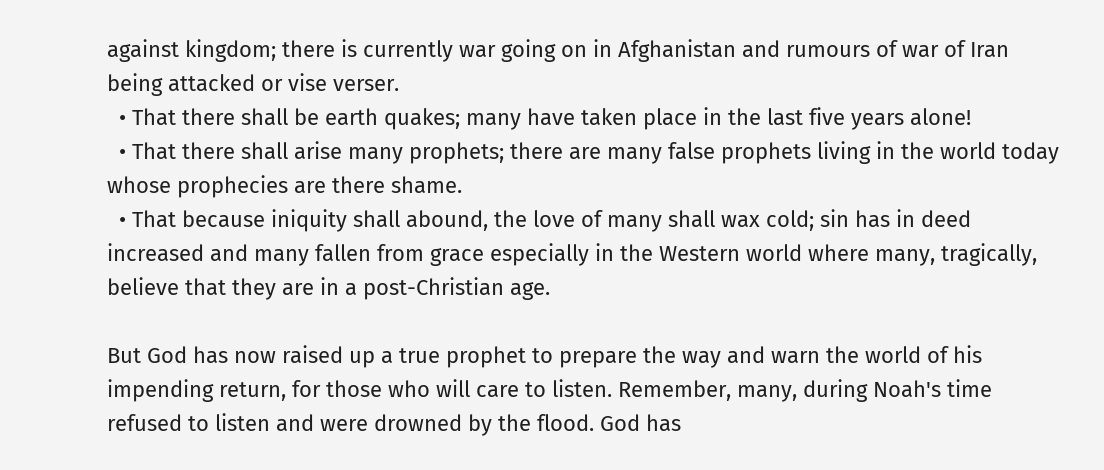against kingdom; there is currently war going on in Afghanistan and rumours of war of Iran being attacked or vise verser.
  • That there shall be earth quakes; many have taken place in the last five years alone!
  • That there shall arise many prophets; there are many false prophets living in the world today whose prophecies are there shame.
  • That because iniquity shall abound, the love of many shall wax cold; sin has in deed increased and many fallen from grace especially in the Western world where many, tragically, believe that they are in a post-Christian age.

But God has now raised up a true prophet to prepare the way and warn the world of his impending return, for those who will care to listen. Remember, many, during Noah's time refused to listen and were drowned by the flood. God has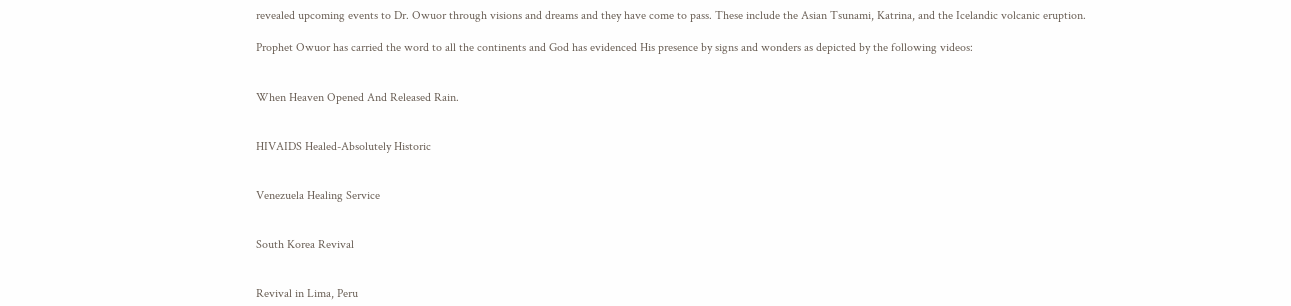revealed upcoming events to Dr. Owuor through visions and dreams and they have come to pass. These include the Asian Tsunami, Katrina, and the Icelandic volcanic eruption.

Prophet Owuor has carried the word to all the continents and God has evidenced His presence by signs and wonders as depicted by the following videos:


When Heaven Opened And Released Rain.


HIVAIDS Healed-Absolutely Historic


Venezuela Healing Service


South Korea Revival


Revival in Lima, Peru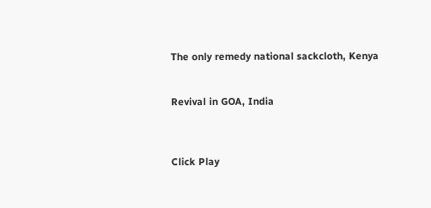The only remedy national sackcloth, Kenya


Revival in GOA, India



Click Play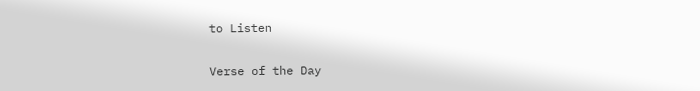to Listen

Verse of the Day